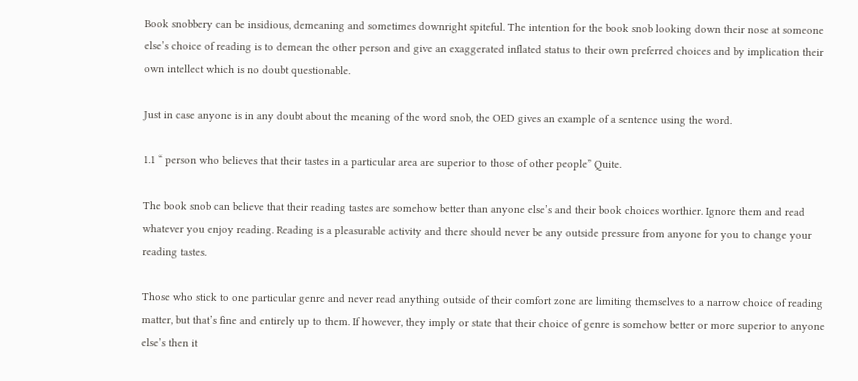Book snobbery can be insidious, demeaning and sometimes downright spiteful. The intention for the book snob looking down their nose at someone else’s choice of reading is to demean the other person and give an exaggerated inflated status to their own preferred choices and by implication their own intellect which is no doubt questionable.

Just in case anyone is in any doubt about the meaning of the word snob, the OED gives an example of a sentence using the word.

1.1 “ person who believes that their tastes in a particular area are superior to those of other people” Quite.

The book snob can believe that their reading tastes are somehow better than anyone else’s and their book choices worthier. Ignore them and read whatever you enjoy reading. Reading is a pleasurable activity and there should never be any outside pressure from anyone for you to change your reading tastes.

Those who stick to one particular genre and never read anything outside of their comfort zone are limiting themselves to a narrow choice of reading matter, but that’s fine and entirely up to them. If however, they imply or state that their choice of genre is somehow better or more superior to anyone else’s then it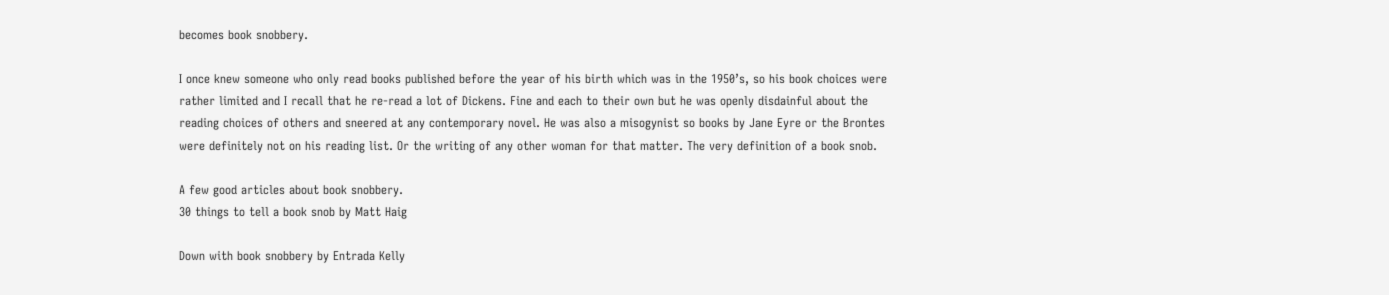becomes book snobbery.

I once knew someone who only read books published before the year of his birth which was in the 1950’s, so his book choices were rather limited and I recall that he re-read a lot of Dickens. Fine and each to their own but he was openly disdainful about the reading choices of others and sneered at any contemporary novel. He was also a misogynist so books by Jane Eyre or the Brontes were definitely not on his reading list. Or the writing of any other woman for that matter. The very definition of a book snob.

A few good articles about book snobbery.
30 things to tell a book snob by Matt Haig

Down with book snobbery by Entrada Kelly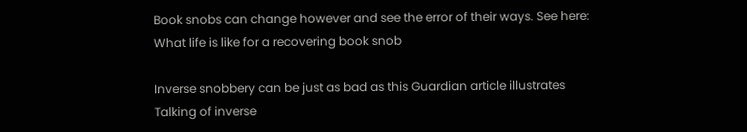Book snobs can change however and see the error of their ways. See here:
What life is like for a recovering book snob

Inverse snobbery can be just as bad as this Guardian article illustrates
Talking of inverse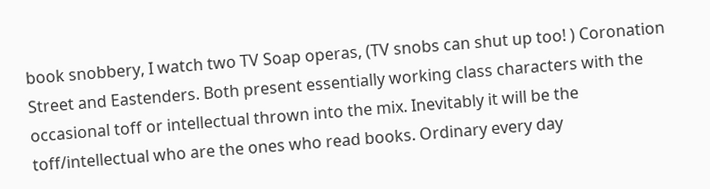book snobbery, I watch two TV Soap operas, (TV snobs can shut up too! ) Coronation Street and Eastenders. Both present essentially working class characters with the occasional toff or intellectual thrown into the mix. Inevitably it will be the toff/intellectual who are the ones who read books. Ordinary every day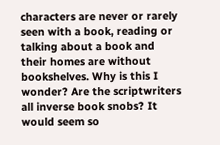characters are never or rarely seen with a book, reading or talking about a book and their homes are without bookshelves. Why is this I wonder? Are the scriptwriters all inverse book snobs? It would seem so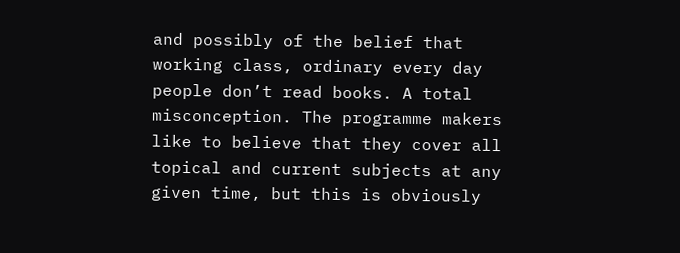and possibly of the belief that working class, ordinary every day people don’t read books. A total misconception. The programme makers like to believe that they cover all topical and current subjects at any given time, but this is obviously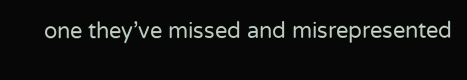one they’ve missed and misrepresented